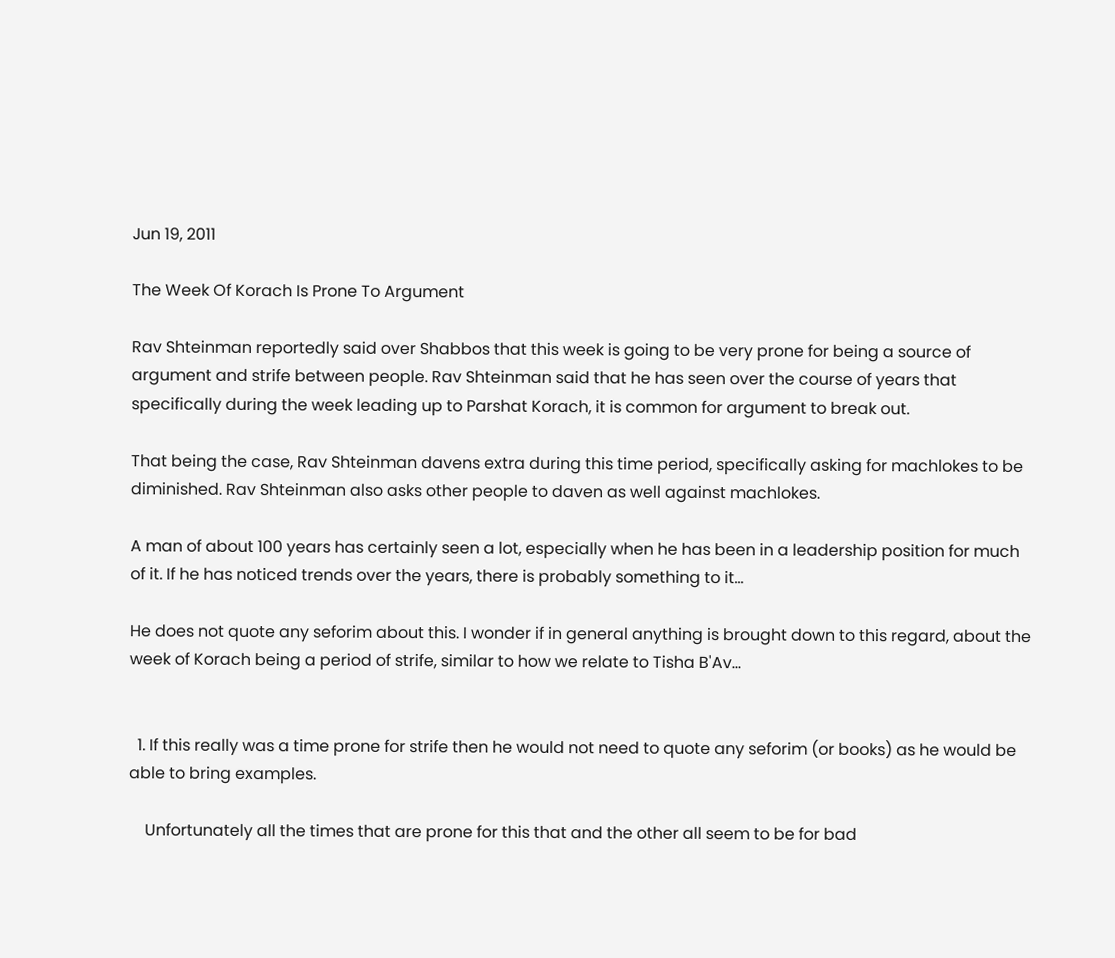Jun 19, 2011

The Week Of Korach Is Prone To Argument

Rav Shteinman reportedly said over Shabbos that this week is going to be very prone for being a source of argument and strife between people. Rav Shteinman said that he has seen over the course of years that specifically during the week leading up to Parshat Korach, it is common for argument to break out.

That being the case, Rav Shteinman davens extra during this time period, specifically asking for machlokes to be diminished. Rav Shteinman also asks other people to daven as well against machlokes.

A man of about 100 years has certainly seen a lot, especially when he has been in a leadership position for much of it. If he has noticed trends over the years, there is probably something to it...

He does not quote any seforim about this. I wonder if in general anything is brought down to this regard, about the week of Korach being a period of strife, similar to how we relate to Tisha B'Av...


  1. If this really was a time prone for strife then he would not need to quote any seforim (or books) as he would be able to bring examples.

    Unfortunately all the times that are prone for this that and the other all seem to be for bad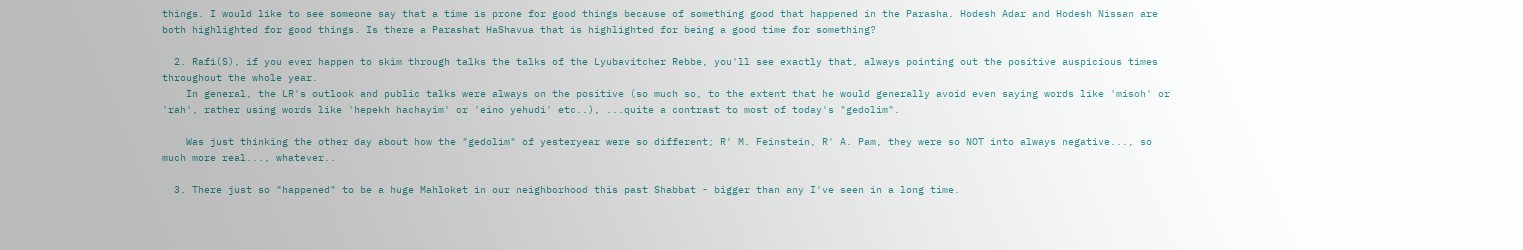things. I would like to see someone say that a time is prone for good things because of something good that happened in the Parasha. Hodesh Adar and Hodesh Nissan are both highlighted for good things. Is there a Parashat HaShavua that is highlighted for being a good time for something?

  2. Rafi(S), if you ever happen to skim through talks the talks of the Lyubavitcher Rebbe, you'll see exactly that, always pointing out the positive auspicious times throughout the whole year.
    In general, the LR's outlook and public talks were always on the positive (so much so, to the extent that he would generally avoid even saying words like 'misoh' or 'rah', rather using words like 'hepekh hachayim' or 'eino yehudi' etc..), ...quite a contrast to most of today's "gedolim".

    Was just thinking the other day about how the "gedolim" of yesteryear were so different; R' M. Feinstein, R' A. Pam, they were so NOT into always negative..., so much more real..., whatever..

  3. There just so "happened" to be a huge Mahloket in our neighborhood this past Shabbat - bigger than any I've seen in a long time.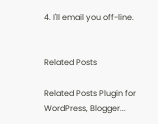4. I'll email you off-line.


Related Posts

Related Posts Plugin for WordPress, Blogger...